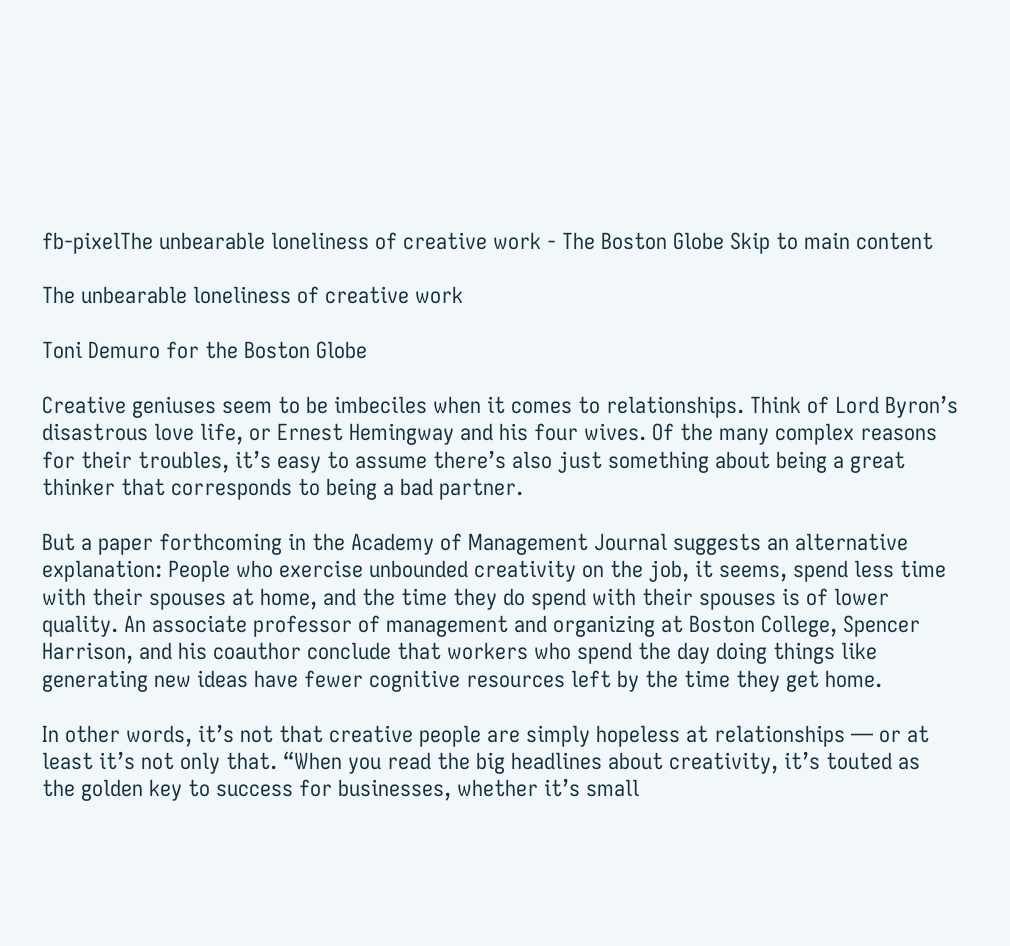fb-pixelThe unbearable loneliness of creative work - The Boston Globe Skip to main content

The unbearable loneliness of creative work

Toni Demuro for the Boston Globe

Creative geniuses seem to be imbeciles when it comes to relationships. Think of Lord Byron’s disastrous love life, or Ernest Hemingway and his four wives. Of the many complex reasons for their troubles, it’s easy to assume there’s also just something about being a great thinker that corresponds to being a bad partner.

But a paper forthcoming in the Academy of Management Journal suggests an alternative explanation: People who exercise unbounded creativity on the job, it seems, spend less time with their spouses at home, and the time they do spend with their spouses is of lower quality. An associate professor of management and organizing at Boston College, Spencer Harrison, and his coauthor conclude that workers who spend the day doing things like generating new ideas have fewer cognitive resources left by the time they get home.

In other words, it’s not that creative people are simply hopeless at relationships — or at least it’s not only that. “When you read the big headlines about creativity, it’s touted as the golden key to success for businesses, whether it’s small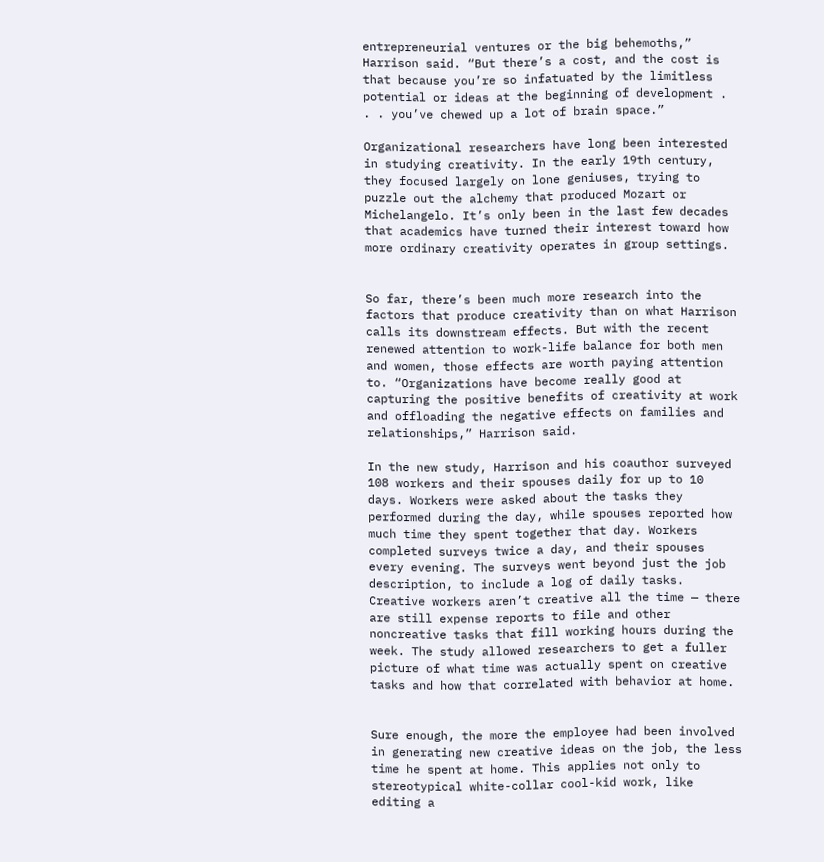entrepreneurial ventures or the big behemoths,” Harrison said. “But there’s a cost, and the cost is that because you’re so infatuated by the limitless potential or ideas at the beginning of development . . . you’ve chewed up a lot of brain space.”

Organizational researchers have long been interested in studying creativity. In the early 19th century, they focused largely on lone geniuses, trying to puzzle out the alchemy that produced Mozart or Michelangelo. It’s only been in the last few decades that academics have turned their interest toward how more ordinary creativity operates in group settings.


So far, there’s been much more research into the factors that produce creativity than on what Harrison calls its downstream effects. But with the recent renewed attention to work-life balance for both men and women, those effects are worth paying attention to. “Organizations have become really good at capturing the positive benefits of creativity at work and offloading the negative effects on families and relationships,” Harrison said.

In the new study, Harrison and his coauthor surveyed 108 workers and their spouses daily for up to 10 days. Workers were asked about the tasks they performed during the day, while spouses reported how much time they spent together that day. Workers completed surveys twice a day, and their spouses every evening. The surveys went beyond just the job description, to include a log of daily tasks. Creative workers aren’t creative all the time — there are still expense reports to file and other noncreative tasks that fill working hours during the week. The study allowed researchers to get a fuller picture of what time was actually spent on creative tasks and how that correlated with behavior at home.


Sure enough, the more the employee had been involved in generating new creative ideas on the job, the less time he spent at home. This applies not only to stereotypical white-collar cool-kid work, like editing a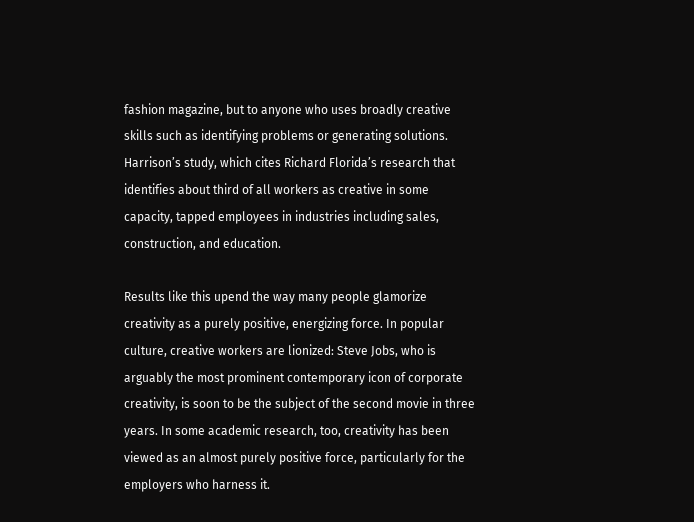fashion magazine, but to anyone who uses broadly creative skills such as identifying problems or generating solutions. Harrison’s study, which cites Richard Florida’s research that identifies about third of all workers as creative in some capacity, tapped employees in industries including sales, construction, and education.

Results like this upend the way many people glamorize creativity as a purely positive, energizing force. In popular culture, creative workers are lionized: Steve Jobs, who is arguably the most prominent contemporary icon of corporate creativity, is soon to be the subject of the second movie in three years. In some academic research, too, creativity has been viewed as an almost purely positive force, particularly for the employers who harness it.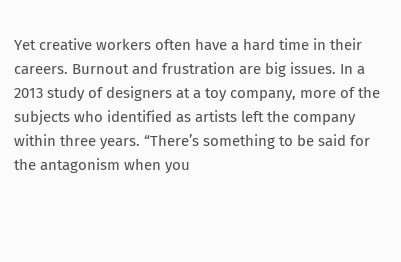Yet creative workers often have a hard time in their careers. Burnout and frustration are big issues. In a 2013 study of designers at a toy company, more of the subjects who identified as artists left the company within three years. “There’s something to be said for the antagonism when you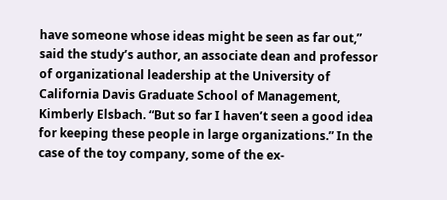have someone whose ideas might be seen as far out,” said the study’s author, an associate dean and professor of organizational leadership at the University of California Davis Graduate School of Management, Kimberly Elsbach. “But so far I haven’t seen a good idea for keeping these people in large organizations.” In the case of the toy company, some of the ex-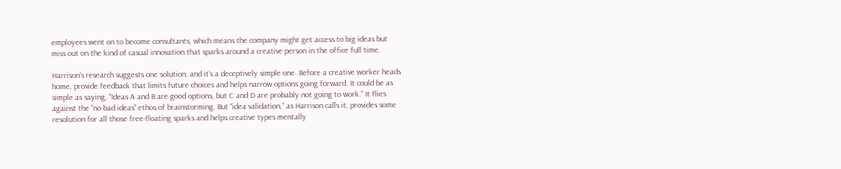employees went on to become consultants, which means the company might get access to big ideas but miss out on the kind of casual innovation that sparks around a creative person in the office full time.

Harrison’s research suggests one solution, and it’s a deceptively simple one. Before a creative worker heads home, provide feedback that limits future choices and helps narrow options going forward. It could be as simple as saying, “Ideas A and B are good options, but C and D are probably not going to work.” It flies against the “no bad ideas” ethos of brainstorming. But “idea validation,” as Harrison calls it, provides some resolution for all those free-floating sparks and helps creative types mentally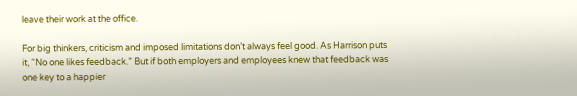leave their work at the office.

For big thinkers, criticism and imposed limitations don’t always feel good. As Harrison puts it, “No one likes feedback.” But if both employers and employees knew that feedback was one key to a happier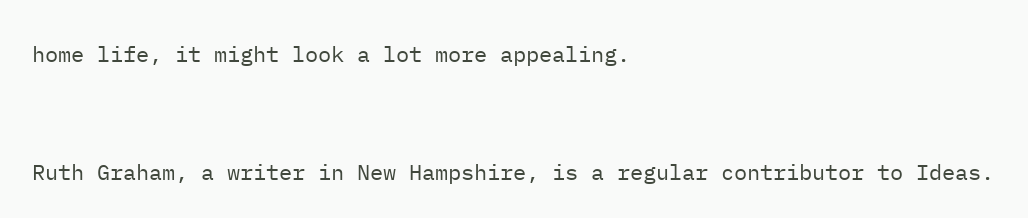home life, it might look a lot more appealing.


Ruth Graham, a writer in New Hampshire, is a regular contributor to Ideas.